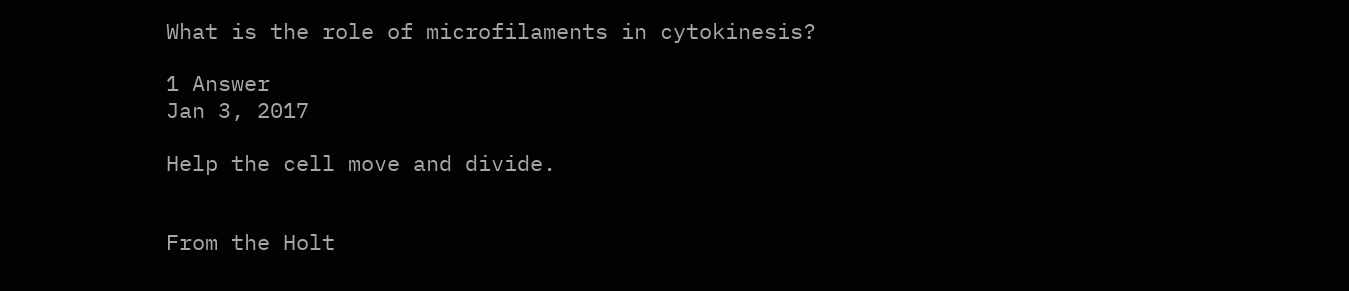What is the role of microfilaments in cytokinesis?

1 Answer
Jan 3, 2017

Help the cell move and divide.


From the Holt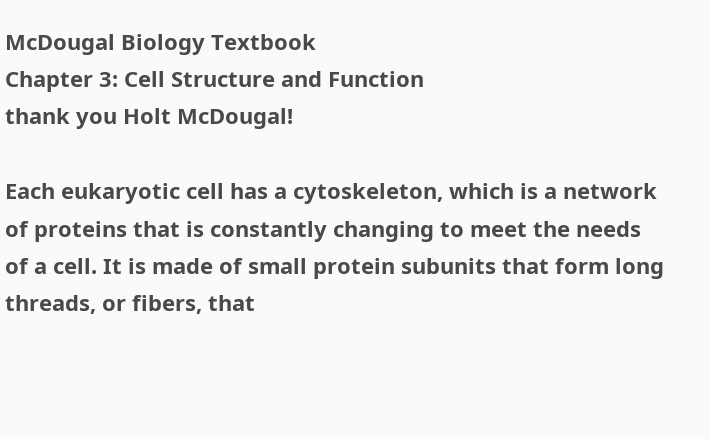McDougal Biology Textbook
Chapter 3: Cell Structure and Function
thank you Holt McDougal!

Each eukaryotic cell has a cytoskeleton, which is a network of proteins that is constantly changing to meet the needs of a cell. It is made of small protein subunits that form long threads, or fibers, that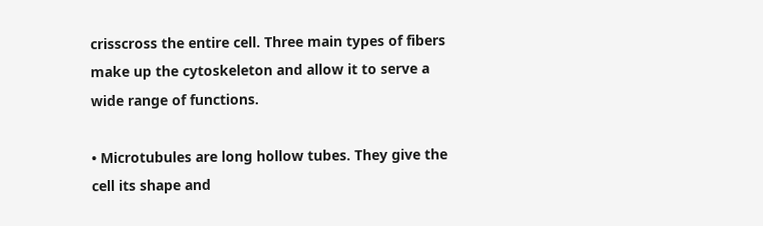crisscross the entire cell. Three main types of fibers make up the cytoskeleton and allow it to serve a wide range of functions.

• Microtubules are long hollow tubes. They give the cell its shape and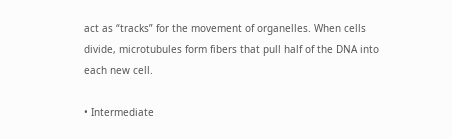act as “tracks” for the movement of organelles. When cells divide, microtubules form fibers that pull half of the DNA into each new cell.

• Intermediate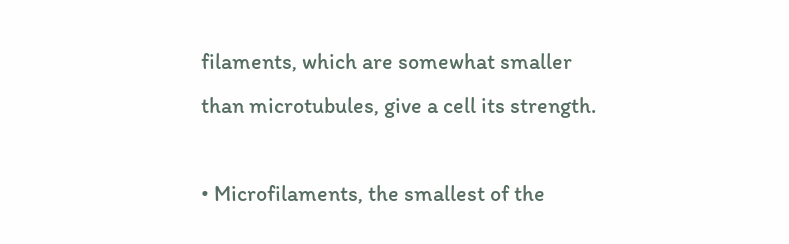filaments, which are somewhat smaller than microtubules, give a cell its strength.

• Microfilaments, the smallest of the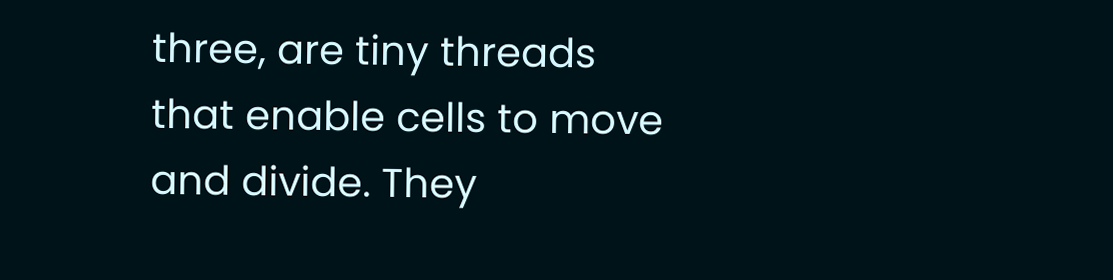three, are tiny threads that enable cells to move and divide. They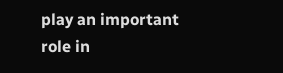play an important role in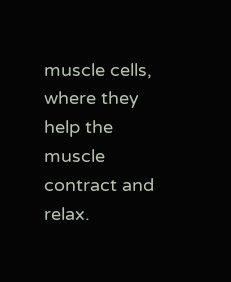muscle cells, where they help the muscle contract and relax.